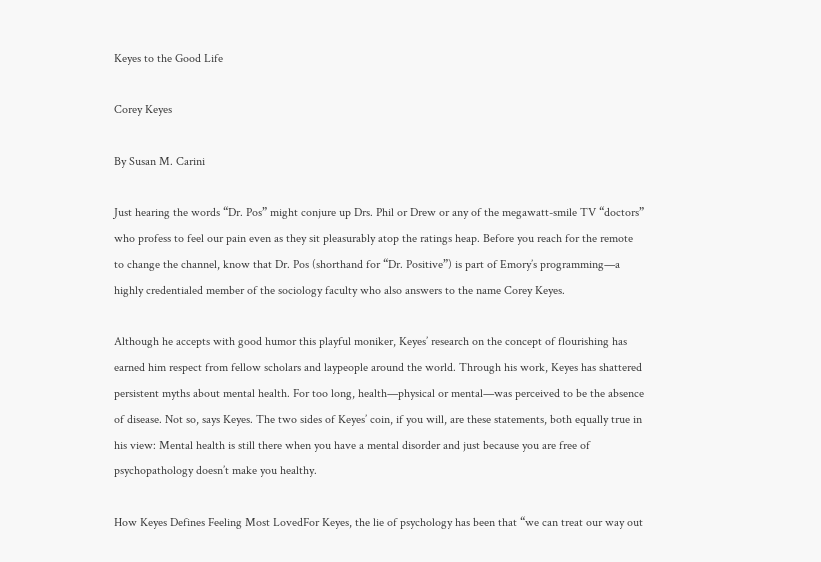Keyes to the Good Life

Corey Keyes

By Susan M. Carini

Just hearing the words “Dr. Pos” might conjure up Drs. Phil or Drew or any of the megawatt-smile TV “doctors” who profess to feel our pain even as they sit pleasurably atop the ratings heap. Before you reach for the remote to change the channel, know that Dr. Pos (shorthand for “Dr. Positive”) is part of Emory’s programming—a highly credentialed member of the sociology faculty who also answers to the name Corey Keyes.

Although he accepts with good humor this playful moniker, Keyes’ research on the concept of flourishing has earned him respect from fellow scholars and laypeople around the world. Through his work, Keyes has shattered persistent myths about mental health. For too long, health—physical or mental—was perceived to be the absence of disease. Not so, says Keyes. The two sides of Keyes’ coin, if you will, are these statements, both equally true in his view: Mental health is still there when you have a mental disorder and just because you are free of psychopathology doesn’t make you healthy.

How Keyes Defines Feeling Most LovedFor Keyes, the lie of psychology has been that “we can treat our way out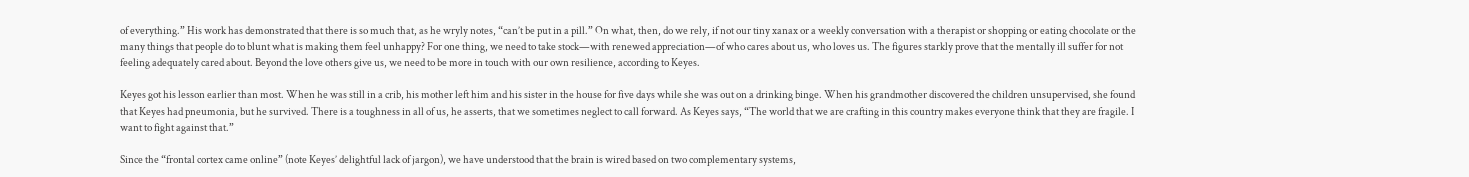of everything.” His work has demonstrated that there is so much that, as he wryly notes, “can’t be put in a pill.” On what, then, do we rely, if not our tiny xanax or a weekly conversation with a therapist or shopping or eating chocolate or the many things that people do to blunt what is making them feel unhappy? For one thing, we need to take stock—with renewed appreciation—of who cares about us, who loves us. The figures starkly prove that the mentally ill suffer for not feeling adequately cared about. Beyond the love others give us, we need to be more in touch with our own resilience, according to Keyes.

Keyes got his lesson earlier than most. When he was still in a crib, his mother left him and his sister in the house for five days while she was out on a drinking binge. When his grandmother discovered the children unsupervised, she found that Keyes had pneumonia, but he survived. There is a toughness in all of us, he asserts, that we sometimes neglect to call forward. As Keyes says, “The world that we are crafting in this country makes everyone think that they are fragile. I want to fight against that.”

Since the “frontal cortex came online” (note Keyes’ delightful lack of jargon), we have understood that the brain is wired based on two complementary systems,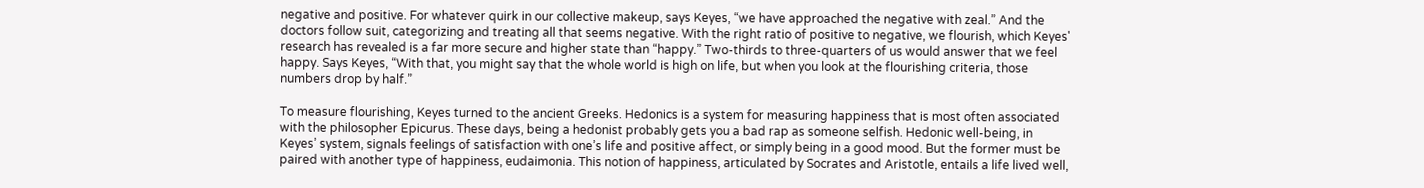negative and positive. For whatever quirk in our collective makeup, says Keyes, “we have approached the negative with zeal.” And the doctors follow suit, categorizing and treating all that seems negative. With the right ratio of positive to negative, we flourish, which Keyes' research has revealed is a far more secure and higher state than “happy.” Two-thirds to three-quarters of us would answer that we feel happy. Says Keyes, “With that, you might say that the whole world is high on life, but when you look at the flourishing criteria, those numbers drop by half.”

To measure flourishing, Keyes turned to the ancient Greeks. Hedonics is a system for measuring happiness that is most often associated with the philosopher Epicurus. These days, being a hedonist probably gets you a bad rap as someone selfish. Hedonic well-being, in Keyes’ system, signals feelings of satisfaction with one’s life and positive affect, or simply being in a good mood. But the former must be paired with another type of happiness, eudaimonia. This notion of happiness, articulated by Socrates and Aristotle, entails a life lived well,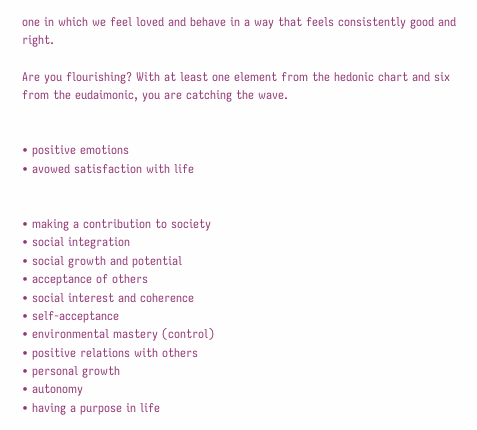one in which we feel loved and behave in a way that feels consistently good and right.

Are you flourishing? With at least one element from the hedonic chart and six from the eudaimonic, you are catching the wave.


• positive emotions
• avowed satisfaction with life


• making a contribution to society
• social integration
• social growth and potential
• acceptance of others
• social interest and coherence
• self-acceptance
• environmental mastery (control)
• positive relations with others
• personal growth
• autonomy
• having a purpose in life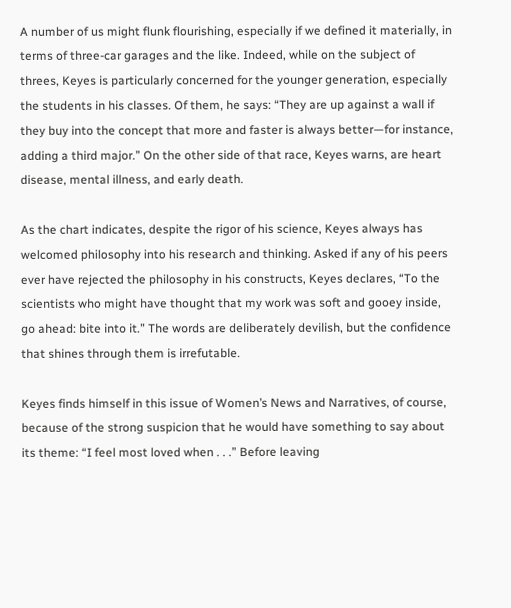A number of us might flunk flourishing, especially if we defined it materially, in terms of three-car garages and the like. Indeed, while on the subject of threes, Keyes is particularly concerned for the younger generation, especially the students in his classes. Of them, he says: “They are up against a wall if they buy into the concept that more and faster is always better—for instance, adding a third major.” On the other side of that race, Keyes warns, are heart disease, mental illness, and early death.

As the chart indicates, despite the rigor of his science, Keyes always has welcomed philosophy into his research and thinking. Asked if any of his peers ever have rejected the philosophy in his constructs, Keyes declares, “To the scientists who might have thought that my work was soft and gooey inside, go ahead: bite into it.” The words are deliberately devilish, but the confidence that shines through them is irrefutable.

Keyes finds himself in this issue of Women’s News and Narratives, of course, because of the strong suspicion that he would have something to say about its theme: “I feel most loved when . . .” Before leaving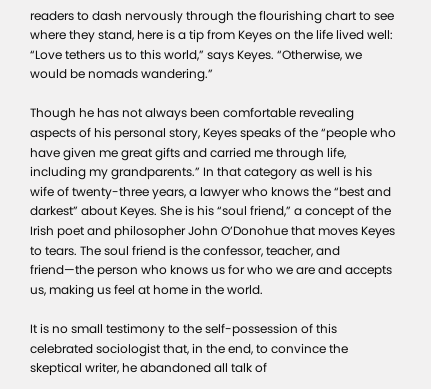readers to dash nervously through the flourishing chart to see where they stand, here is a tip from Keyes on the life lived well: “Love tethers us to this world,” says Keyes. “Otherwise, we would be nomads wandering.”

Though he has not always been comfortable revealing aspects of his personal story, Keyes speaks of the “people who have given me great gifts and carried me through life, including my grandparents.” In that category as well is his wife of twenty-three years, a lawyer who knows the “best and darkest” about Keyes. She is his “soul friend,” a concept of the Irish poet and philosopher John O’Donohue that moves Keyes to tears. The soul friend is the confessor, teacher, and friend—the person who knows us for who we are and accepts us, making us feel at home in the world.

It is no small testimony to the self-possession of this celebrated sociologist that, in the end, to convince the skeptical writer, he abandoned all talk of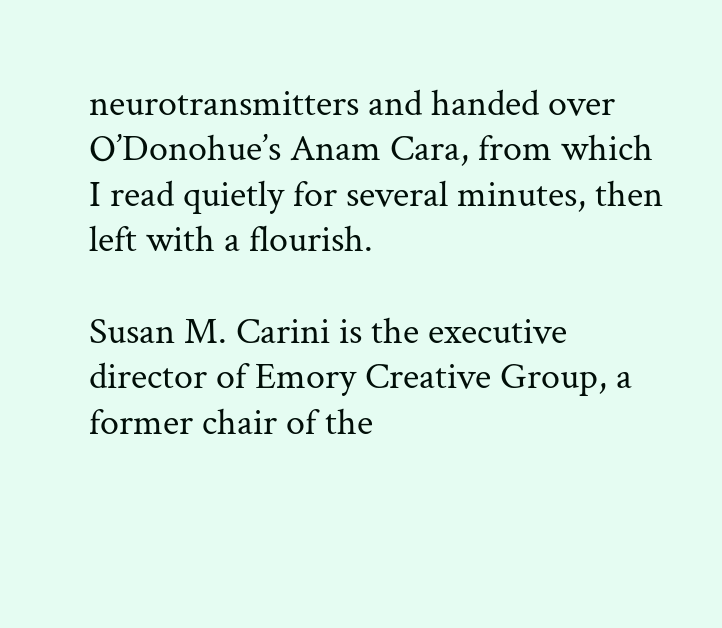neurotransmitters and handed over O’Donohue’s Anam Cara, from which I read quietly for several minutes, then left with a flourish.

Susan M. Carini is the executive director of Emory Creative Group, a former chair of the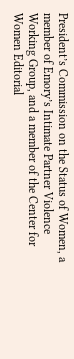President’s Commission on the Status of Women, a member of Emory’s Intimate Partner Violence Working Group, and a member of the Center for Women Editorial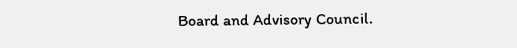Board and Advisory Council.